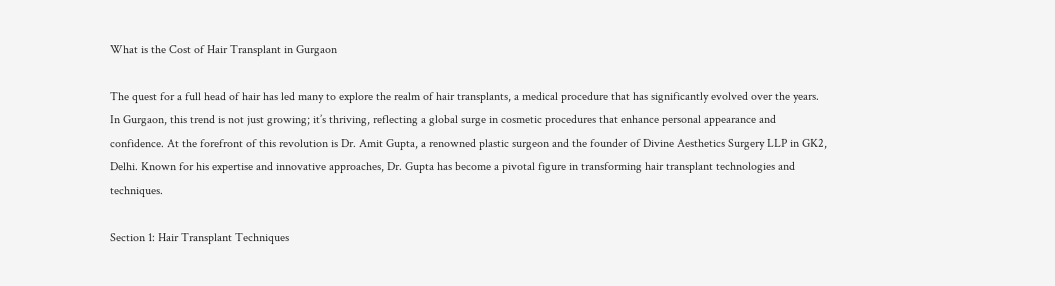What is the Cost of Hair Transplant in Gurgaon

The quest for a full head of hair has led many to explore the realm of hair transplants, a medical procedure that has significantly evolved over the years. In Gurgaon, this trend is not just growing; it’s thriving, reflecting a global surge in cosmetic procedures that enhance personal appearance and confidence. At the forefront of this revolution is Dr. Amit Gupta, a renowned plastic surgeon and the founder of Divine Aesthetics Surgery LLP in GK2, Delhi. Known for his expertise and innovative approaches, Dr. Gupta has become a pivotal figure in transforming hair transplant technologies and techniques.

Section 1: Hair Transplant Techniques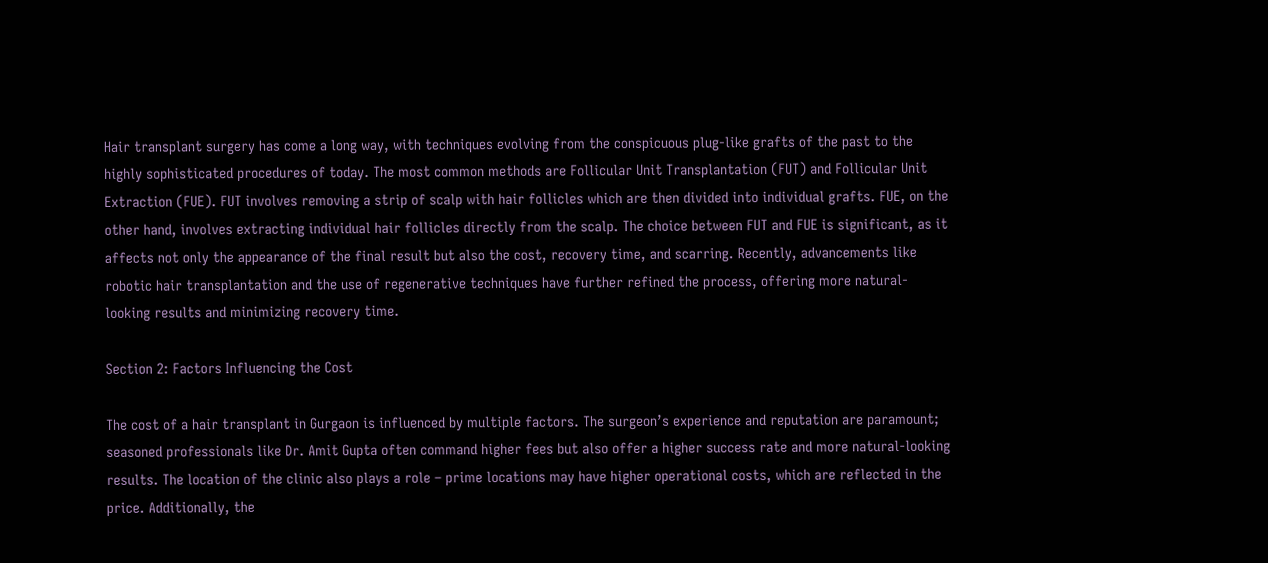Hair transplant surgery has come a long way, with techniques evolving from the conspicuous plug-like grafts of the past to the highly sophisticated procedures of today. The most common methods are Follicular Unit Transplantation (FUT) and Follicular Unit Extraction (FUE). FUT involves removing a strip of scalp with hair follicles which are then divided into individual grafts. FUE, on the other hand, involves extracting individual hair follicles directly from the scalp. The choice between FUT and FUE is significant, as it affects not only the appearance of the final result but also the cost, recovery time, and scarring. Recently, advancements like robotic hair transplantation and the use of regenerative techniques have further refined the process, offering more natural-looking results and minimizing recovery time.

Section 2: Factors Influencing the Cost

The cost of a hair transplant in Gurgaon is influenced by multiple factors. The surgeon’s experience and reputation are paramount; seasoned professionals like Dr. Amit Gupta often command higher fees but also offer a higher success rate and more natural-looking results. The location of the clinic also plays a role – prime locations may have higher operational costs, which are reflected in the price. Additionally, the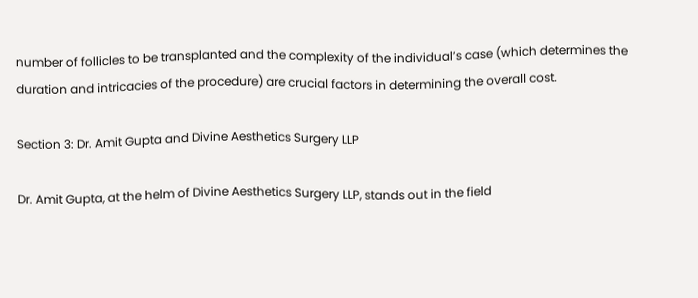number of follicles to be transplanted and the complexity of the individual’s case (which determines the duration and intricacies of the procedure) are crucial factors in determining the overall cost.

Section 3: Dr. Amit Gupta and Divine Aesthetics Surgery LLP

Dr. Amit Gupta, at the helm of Divine Aesthetics Surgery LLP, stands out in the field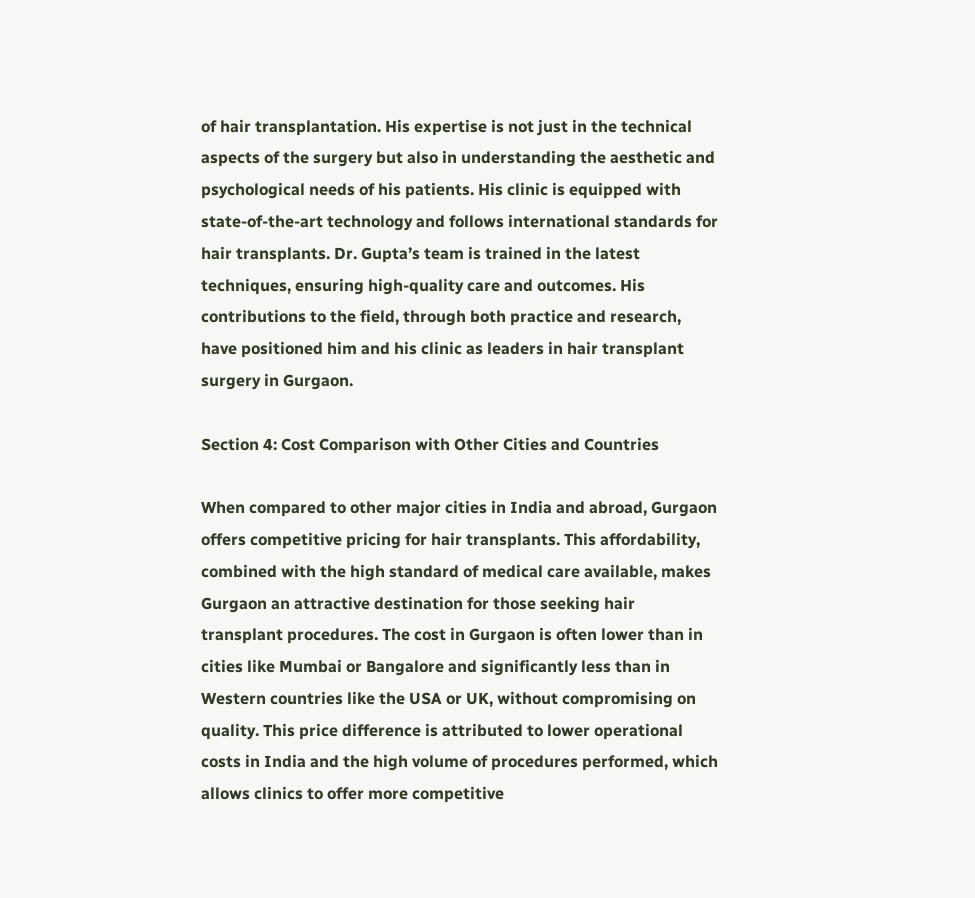of hair transplantation. His expertise is not just in the technical aspects of the surgery but also in understanding the aesthetic and psychological needs of his patients. His clinic is equipped with state-of-the-art technology and follows international standards for hair transplants. Dr. Gupta’s team is trained in the latest techniques, ensuring high-quality care and outcomes. His contributions to the field, through both practice and research, have positioned him and his clinic as leaders in hair transplant surgery in Gurgaon.

Section 4: Cost Comparison with Other Cities and Countries

When compared to other major cities in India and abroad, Gurgaon offers competitive pricing for hair transplants. This affordability, combined with the high standard of medical care available, makes Gurgaon an attractive destination for those seeking hair transplant procedures. The cost in Gurgaon is often lower than in cities like Mumbai or Bangalore and significantly less than in Western countries like the USA or UK, without compromising on quality. This price difference is attributed to lower operational costs in India and the high volume of procedures performed, which allows clinics to offer more competitive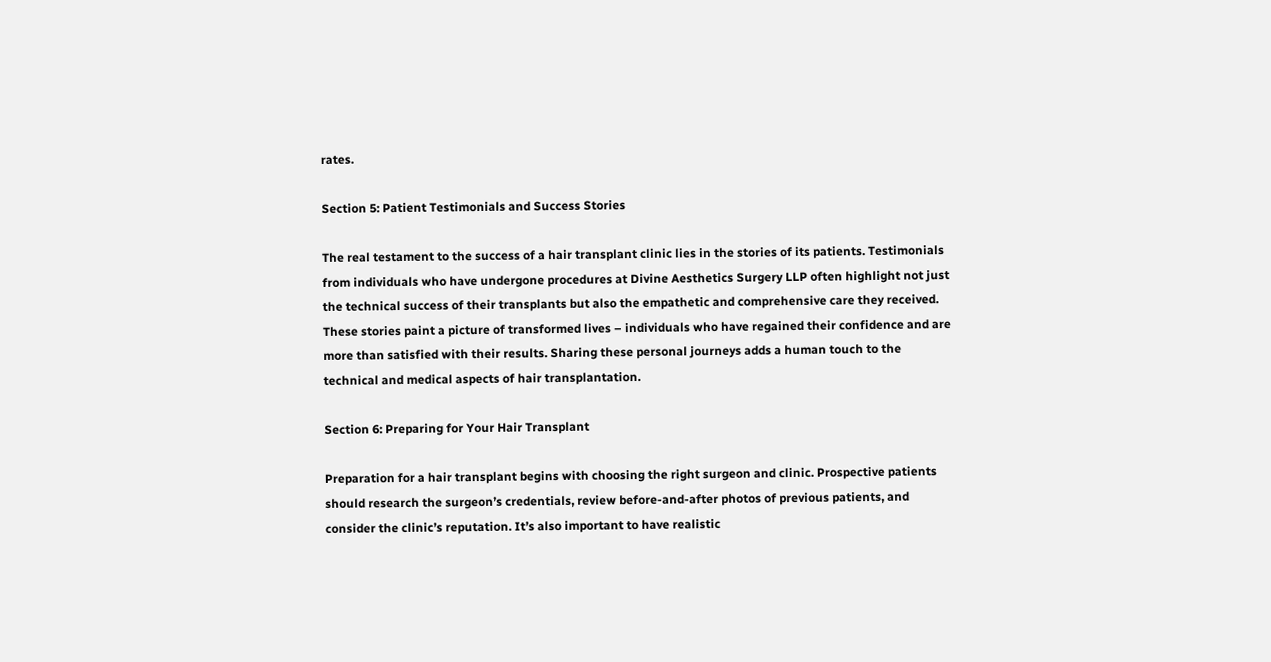rates.

Section 5: Patient Testimonials and Success Stories

The real testament to the success of a hair transplant clinic lies in the stories of its patients. Testimonials from individuals who have undergone procedures at Divine Aesthetics Surgery LLP often highlight not just the technical success of their transplants but also the empathetic and comprehensive care they received. These stories paint a picture of transformed lives – individuals who have regained their confidence and are more than satisfied with their results. Sharing these personal journeys adds a human touch to the technical and medical aspects of hair transplantation.

Section 6: Preparing for Your Hair Transplant

Preparation for a hair transplant begins with choosing the right surgeon and clinic. Prospective patients should research the surgeon’s credentials, review before-and-after photos of previous patients, and consider the clinic’s reputation. It’s also important to have realistic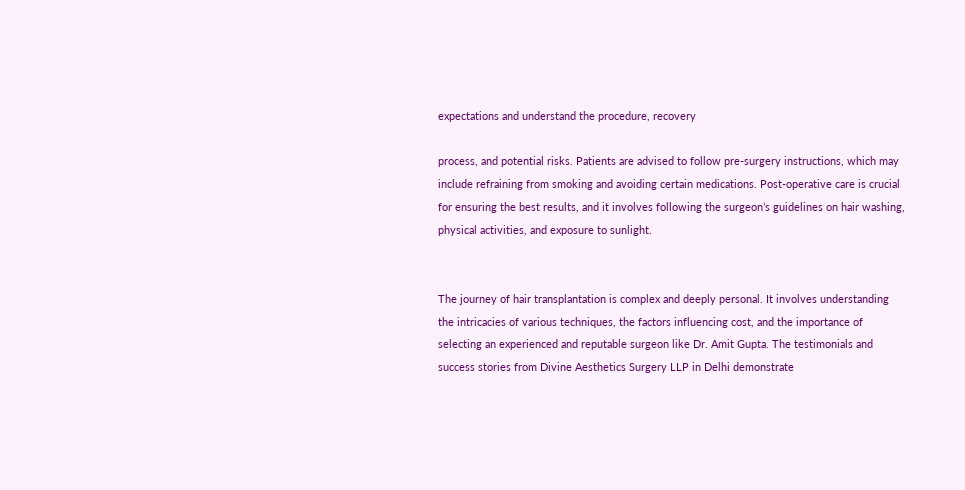expectations and understand the procedure, recovery

process, and potential risks. Patients are advised to follow pre-surgery instructions, which may include refraining from smoking and avoiding certain medications. Post-operative care is crucial for ensuring the best results, and it involves following the surgeon’s guidelines on hair washing, physical activities, and exposure to sunlight.


The journey of hair transplantation is complex and deeply personal. It involves understanding the intricacies of various techniques, the factors influencing cost, and the importance of selecting an experienced and reputable surgeon like Dr. Amit Gupta. The testimonials and success stories from Divine Aesthetics Surgery LLP in Delhi demonstrate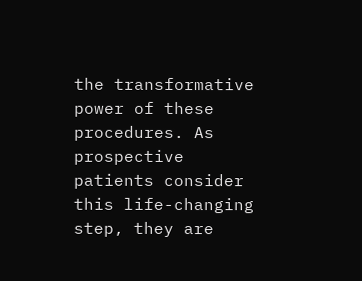the transformative power of these procedures. As prospective patients consider this life-changing step, they are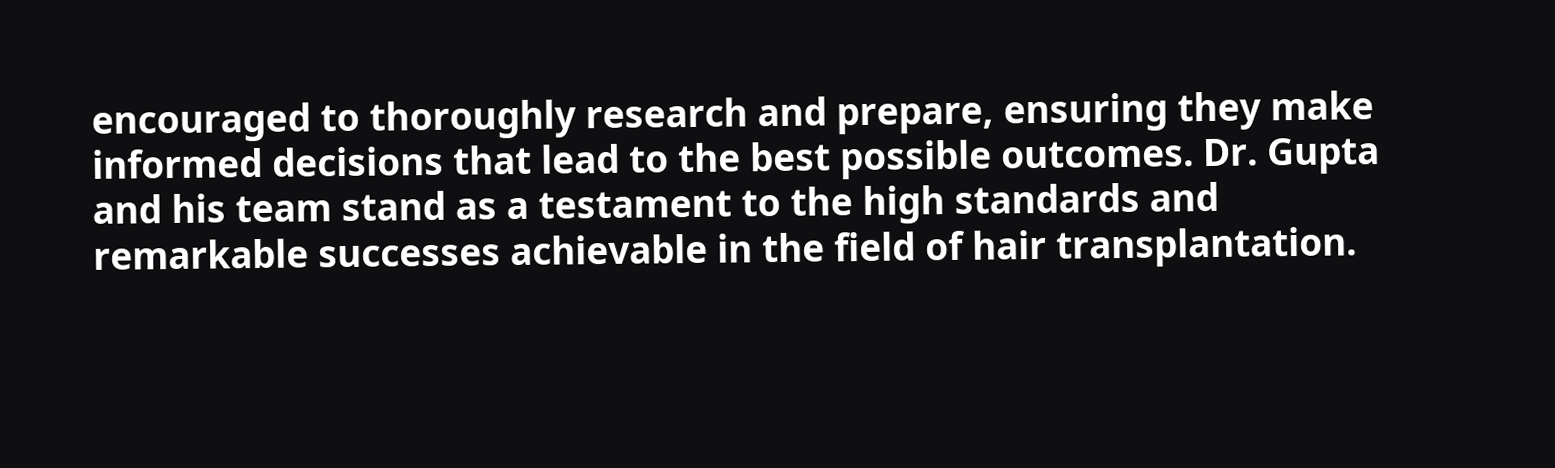encouraged to thoroughly research and prepare, ensuring they make informed decisions that lead to the best possible outcomes. Dr. Gupta and his team stand as a testament to the high standards and remarkable successes achievable in the field of hair transplantation.